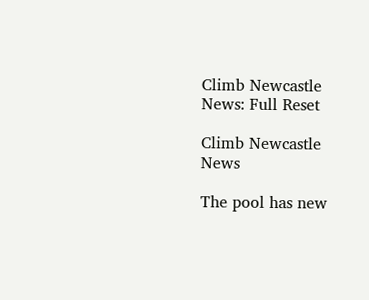Climb Newcastle News: Full Reset

Climb Newcastle News

The pool has new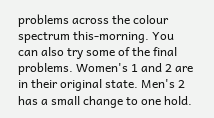problems across the colour spectrum this-morning. You can also try some of the final problems. Women's 1 and 2 are in their original state. Men's 2 has a small change to one hold.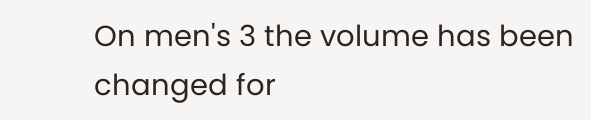On men's 3 the volume has been changed for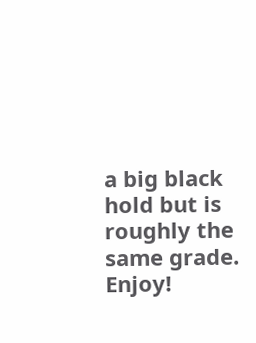a big black hold but is roughly the same grade. Enjoy!